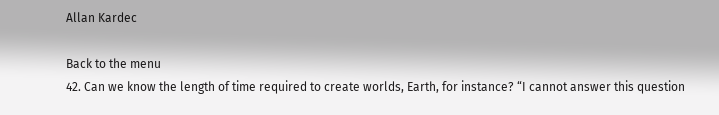Allan Kardec

Back to the menu
42. Can we know the length of time required to create worlds, Earth, for instance? “I cannot answer this question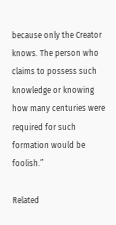because only the Creator knows. The person who claims to possess such knowledge or knowing how many centuries were required for such formation would be foolish.”

Related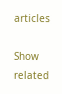articles

Show related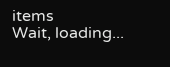items
Wait, loading...